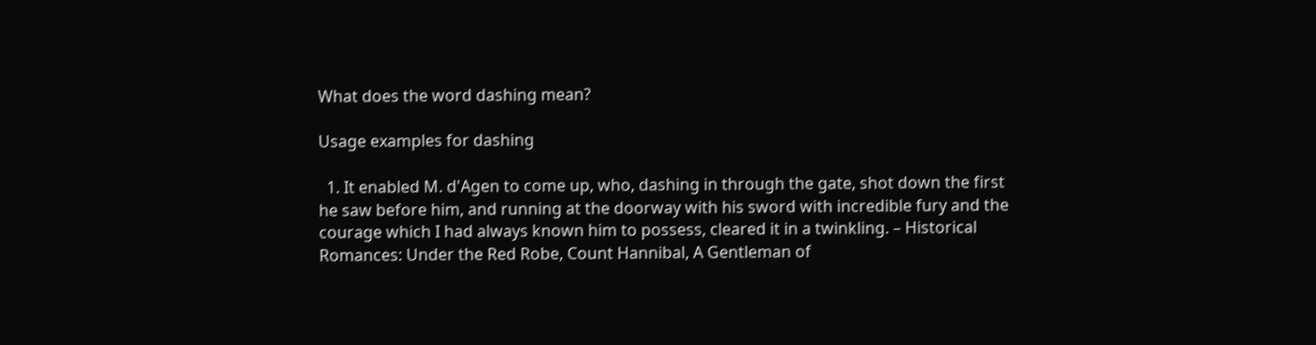What does the word dashing mean?

Usage examples for dashing

  1. It enabled M. d'Agen to come up, who, dashing in through the gate, shot down the first he saw before him, and running at the doorway with his sword with incredible fury and the courage which I had always known him to possess, cleared it in a twinkling. – Historical Romances: Under the Red Robe, Count Hannibal, A Gentleman of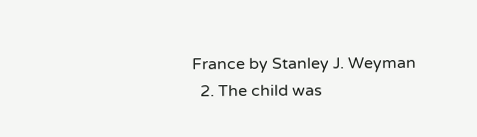France by Stanley J. Weyman
  2. The child was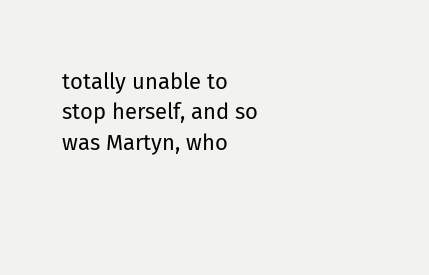totally unable to stop herself, and so was Martyn, who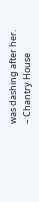was dashing after her. – Chantry House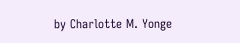by Charlotte M. Yonge